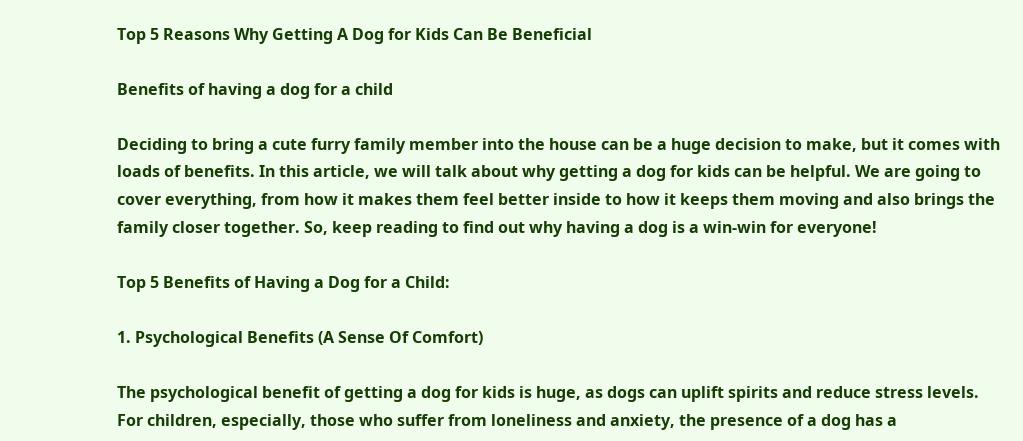Top 5 Reasons Why Getting A Dog for Kids Can Be Beneficial

Benefits of having a dog for a child

Deciding to bring a cute furry family member into the house can be a huge decision to make, but it comes with loads of benefits. In this article, we will talk about why getting a dog for kids can be helpful. We are going to cover everything, from how it makes them feel better inside to how it keeps them moving and also brings the family closer together. So, keep reading to find out why having a dog is a win-win for everyone!

Top 5 Benefits of Having a Dog for a Child:

1. Psychological Benefits (A Sense Of Comfort)

The psychological benefit of getting a dog for kids is huge, as dogs can uplift spirits and reduce stress levels. For children, especially, those who suffer from loneliness and anxiety, the presence of a dog has a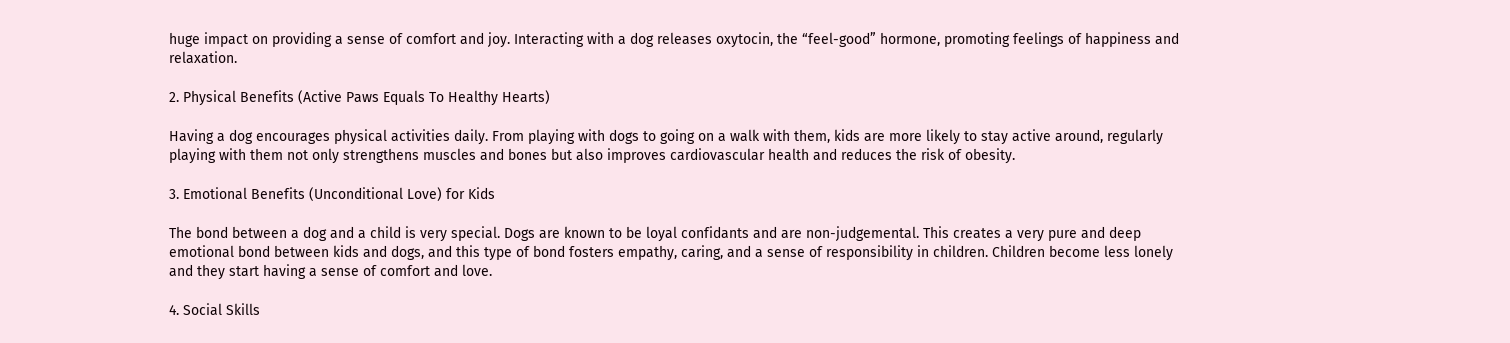huge impact on providing a sense of comfort and joy. Interacting with a dog releases oxytocin, the “feel-good” hormone, promoting feelings of happiness and relaxation.

2. Physical Benefits (Active Paws Equals To Healthy Hearts)

Having a dog encourages physical activities daily. From playing with dogs to going on a walk with them, kids are more likely to stay active around, regularly playing with them not only strengthens muscles and bones but also improves cardiovascular health and reduces the risk of obesity.

3. Emotional Benefits (Unconditional Love) for Kids

The bond between a dog and a child is very special. Dogs are known to be loyal confidants and are non-judgemental. This creates a very pure and deep emotional bond between kids and dogs, and this type of bond fosters empathy, caring, and a sense of responsibility in children. Children become less lonely and they start having a sense of comfort and love.

4. Social Skills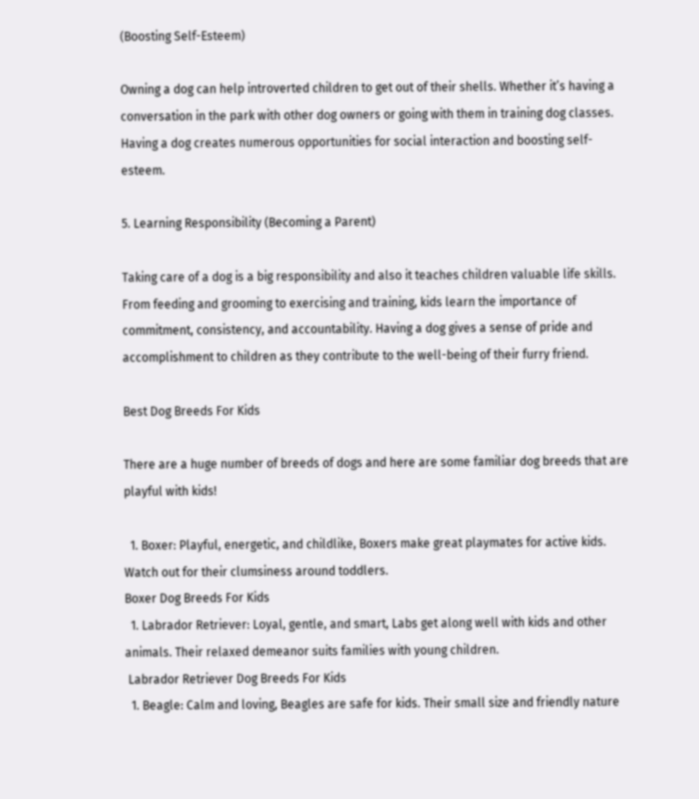(Boosting Self-Esteem)

Owning a dog can help introverted children to get out of their shells. Whether it’s having a conversation in the park with other dog owners or going with them in training dog classes. Having a dog creates numerous opportunities for social interaction and boosting self-esteem.

5. Learning Responsibility (Becoming a Parent)

Taking care of a dog is a big responsibility and also it teaches children valuable life skills. From feeding and grooming to exercising and training, kids learn the importance of commitment, consistency, and accountability. Having a dog gives a sense of pride and accomplishment to children as they contribute to the well-being of their furry friend.

Best Dog Breeds For Kids

There are a huge number of breeds of dogs and here are some familiar dog breeds that are playful with kids!

  1. Boxer: Playful, energetic, and childlike, Boxers make great playmates for active kids. Watch out for their clumsiness around toddlers.
Boxer Dog Breeds For Kids
  1. Labrador Retriever: Loyal, gentle, and smart, Labs get along well with kids and other animals. Their relaxed demeanor suits families with young children.
 Labrador Retriever Dog Breeds For Kids
  1. Beagle: Calm and loving, Beagles are safe for kids. Their small size and friendly nature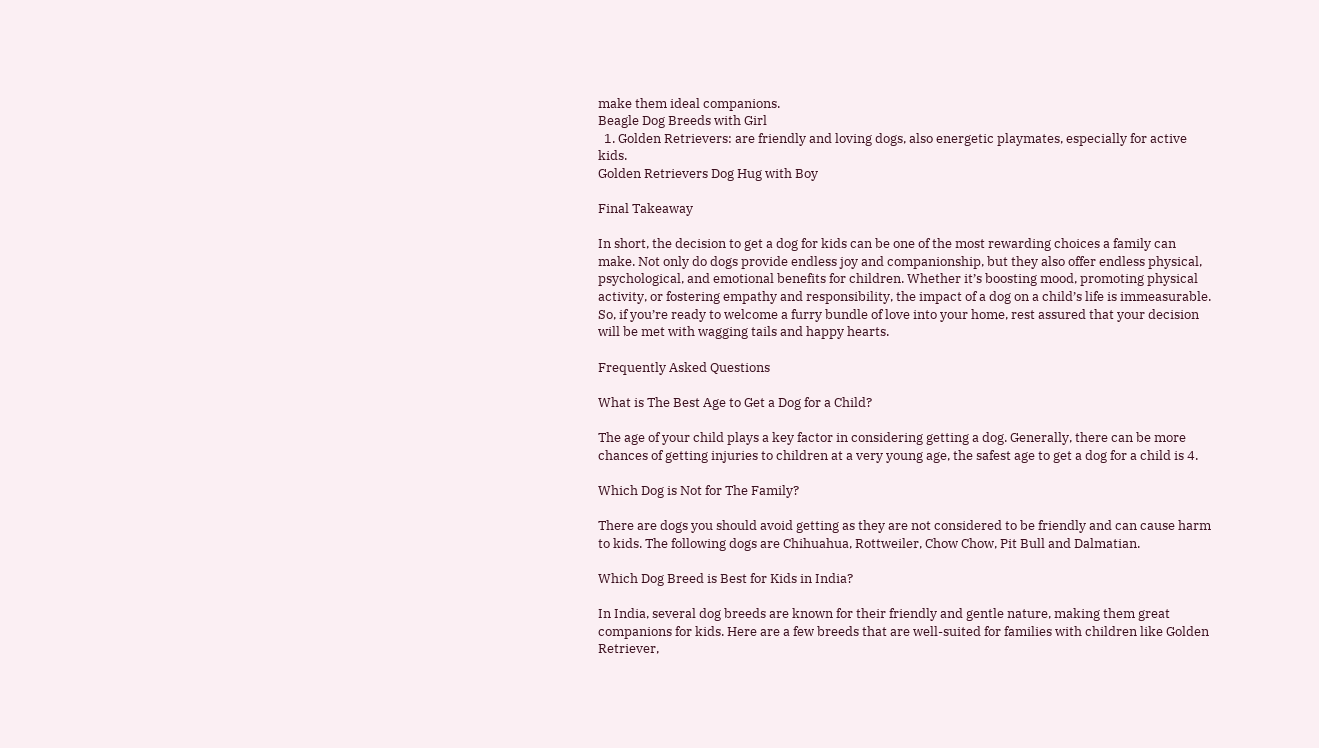make them ideal companions.
Beagle Dog Breeds with Girl
  1. Golden Retrievers: are friendly and loving dogs, also energetic playmates, especially for active kids.
Golden Retrievers Dog Hug with Boy

Final Takeaway

In short, the decision to get a dog for kids can be one of the most rewarding choices a family can make. Not only do dogs provide endless joy and companionship, but they also offer endless physical, psychological, and emotional benefits for children. Whether it’s boosting mood, promoting physical activity, or fostering empathy and responsibility, the impact of a dog on a child’s life is immeasurable. So, if you’re ready to welcome a furry bundle of love into your home, rest assured that your decision will be met with wagging tails and happy hearts.

Frequently Asked Questions

What is The Best Age to Get a Dog for a Child?

The age of your child plays a key factor in considering getting a dog. Generally, there can be more chances of getting injuries to children at a very young age, the safest age to get a dog for a child is 4.

Which Dog is Not for The Family?

There are dogs you should avoid getting as they are not considered to be friendly and can cause harm to kids. The following dogs are Chihuahua, Rottweiler, Chow Chow, Pit Bull and Dalmatian.

Which Dog Breed is Best for Kids in India?

In India, several dog breeds are known for their friendly and gentle nature, making them great companions for kids. Here are a few breeds that are well-suited for families with children like Golden Retriever,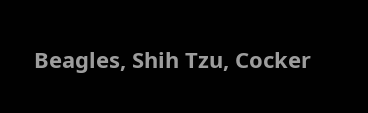Beagles, Shih Tzu, Cocker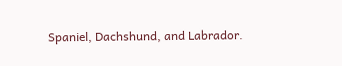Spaniel, Dachshund, and Labrador.